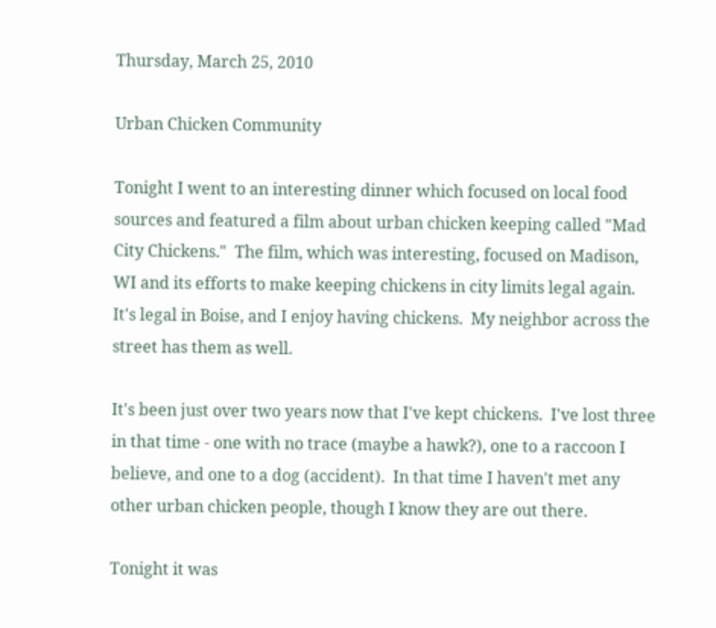Thursday, March 25, 2010

Urban Chicken Community

Tonight I went to an interesting dinner which focused on local food sources and featured a film about urban chicken keeping called "Mad City Chickens."  The film, which was interesting, focused on Madison, WI and its efforts to make keeping chickens in city limits legal again.  It's legal in Boise, and I enjoy having chickens.  My neighbor across the street has them as well.

It's been just over two years now that I've kept chickens.  I've lost three in that time - one with no trace (maybe a hawk?), one to a raccoon I believe, and one to a dog (accident).  In that time I haven't met any other urban chicken people, though I know they are out there.

Tonight it was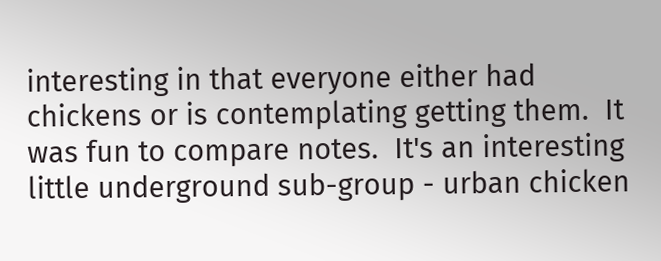interesting in that everyone either had chickens or is contemplating getting them.  It was fun to compare notes.  It's an interesting little underground sub-group - urban chicken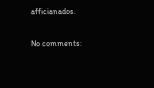afficianados.

No comments: